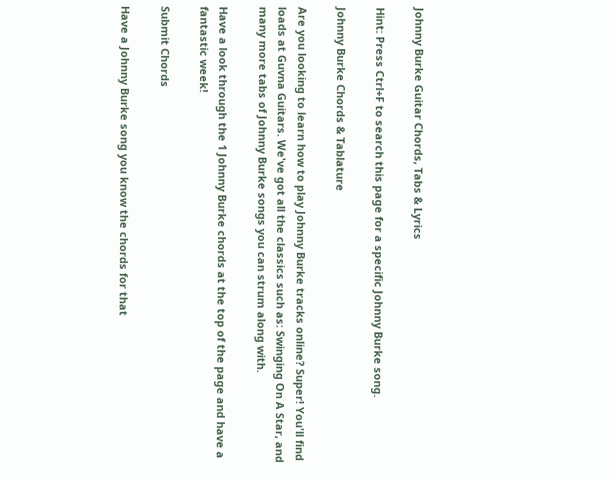Johnny Burke Guitar Chords, Tabs & Lyrics

Hint: Press Ctrl+F to search this page for a specific Johnny Burke song.

Johnny Burke Chords & Tablature

Are you looking to learn how to play Johnny Burke tracks online? Super! You'll find loads at Guvna Guitars. We've got all the classics such as: Swinging On A Star, and many more tabs of Johnny Burke songs you can strum along with.

Have a look through the 1 Johnny Burke chords at the top of the page and have a fantastic week!

Submit Chords

Have a Johnny Burke song you know the chords for that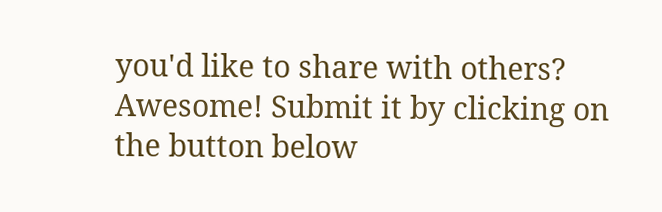you'd like to share with others? Awesome! Submit it by clicking on the button below